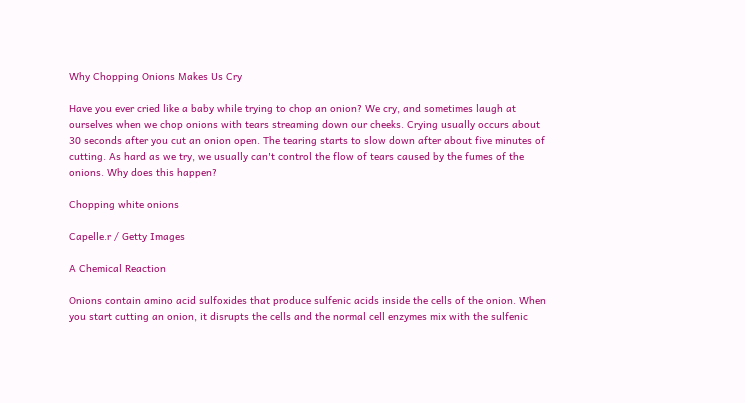Why Chopping Onions Makes Us Cry

Have you ever cried like a baby while trying to chop an onion? We cry, and sometimes laugh at ourselves when we chop onions with tears streaming down our cheeks. Crying usually occurs about 30 seconds after you cut an onion open. The tearing starts to slow down after about five minutes of cutting. As hard as we try, we usually can't control the flow of tears caused by the fumes of the onions. Why does this happen?

Chopping white onions

Capelle.r / Getty Images

A Chemical Reaction

Onions contain amino acid sulfoxides that produce sulfenic acids inside the cells of the onion. When you start cutting an onion, it disrupts the cells and the normal cell enzymes mix with the sulfenic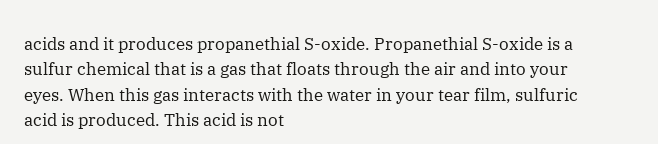acids and it produces propanethial S-oxide. Propanethial S-oxide is a sulfur chemical that is a gas that floats through the air and into your eyes. When this gas interacts with the water in your tear film, sulfuric acid is produced. This acid is not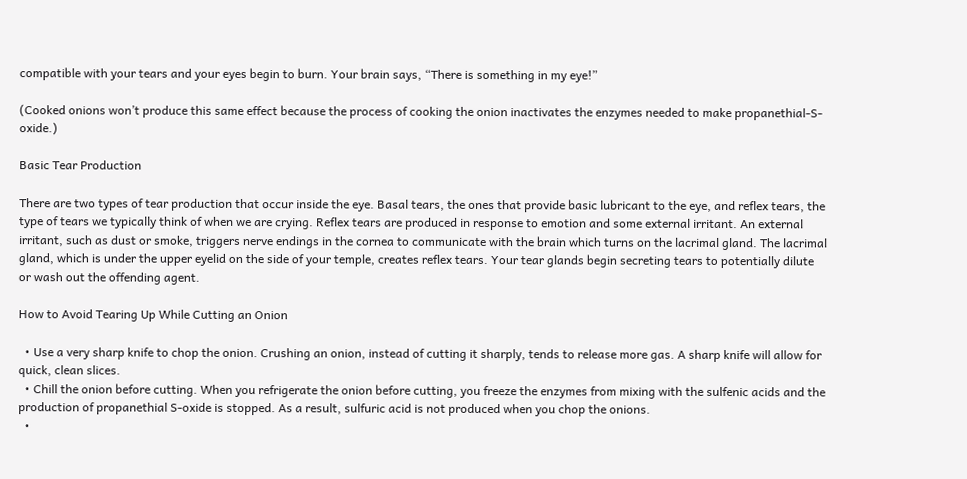compatible with your tears and your eyes begin to burn. Your brain says, “There is something in my eye!”

(Cooked onions won’t produce this same effect because the process of cooking the onion inactivates the enzymes needed to make propanethial-S-oxide.)

Basic Tear Production

There are two types of tear production that occur inside the eye. Basal tears, the ones that provide basic lubricant to the eye, and reflex tears, the type of tears we typically think of when we are crying. Reflex tears are produced in response to emotion and some external irritant. An external irritant, such as dust or smoke, triggers nerve endings in the cornea to communicate with the brain which turns on the lacrimal gland. The lacrimal gland, which is under the upper eyelid on the side of your temple, creates reflex tears. Your tear glands begin secreting tears to potentially dilute or wash out the offending agent.

How to Avoid Tearing Up While Cutting an Onion

  • Use a very sharp knife to chop the onion. Crushing an onion, instead of cutting it sharply, tends to release more gas. A sharp knife will allow for quick, clean slices.
  • Chill the onion before cutting. When you refrigerate the onion before cutting, you freeze the enzymes from mixing with the sulfenic acids and the production of propanethial S-oxide is stopped. As a result, sulfuric acid is not produced when you chop the onions.
  •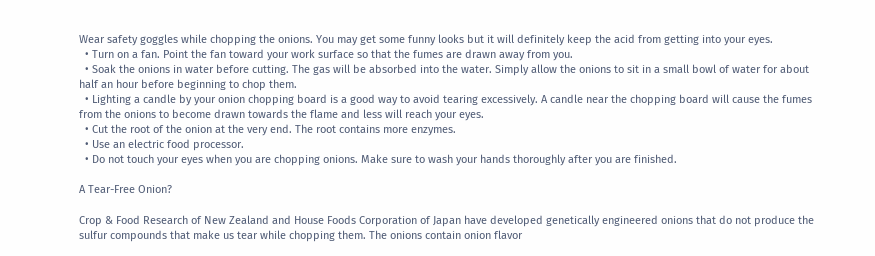Wear safety goggles while chopping the onions. You may get some funny looks but it will definitely keep the acid from getting into your eyes.
  • Turn on a fan. Point the fan toward your work surface so that the fumes are drawn away from you.
  • Soak the onions in water before cutting. The gas will be absorbed into the water. Simply allow the onions to sit in a small bowl of water for about half an hour before beginning to chop them.
  • Lighting a candle by your onion chopping board is a good way to avoid tearing excessively. A candle near the chopping board will cause the fumes from the onions to become drawn towards the flame and less will reach your eyes.
  • Cut the root of the onion at the very end. The root contains more enzymes.
  • Use an electric food processor.
  • Do not touch your eyes when you are chopping onions. Make sure to wash your hands thoroughly after you are finished.

A Tear-Free Onion?

Crop & Food Research of New Zealand and House Foods Corporation of Japan have developed genetically engineered onions that do not produce the sulfur compounds that make us tear while chopping them. The onions contain onion flavor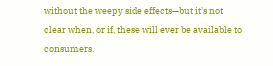without the weepy side effects—but it's not clear when, or if, these will ever be available to consumers.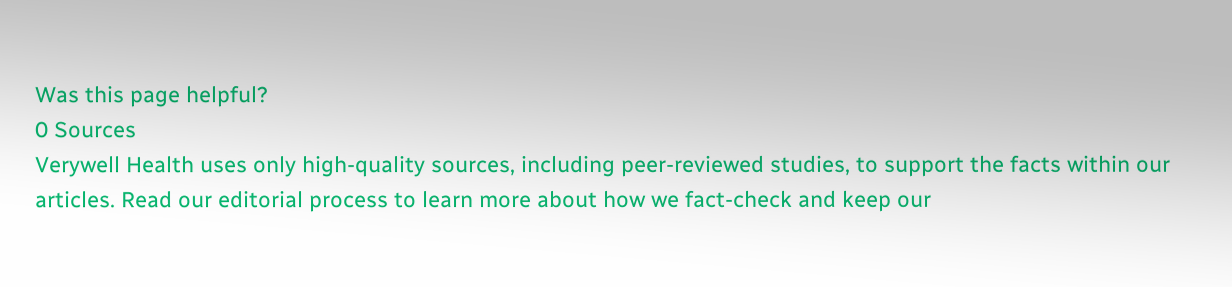Was this page helpful?
0 Sources
Verywell Health uses only high-quality sources, including peer-reviewed studies, to support the facts within our articles. Read our editorial process to learn more about how we fact-check and keep our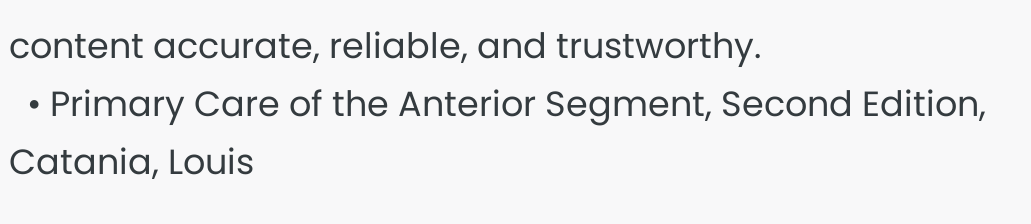content accurate, reliable, and trustworthy.
  • Primary Care of the Anterior Segment, Second Edition, Catania, Louis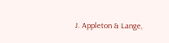J. Appleton & Lange,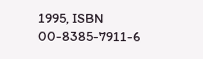1995, ISBN 00-8385-7911-6